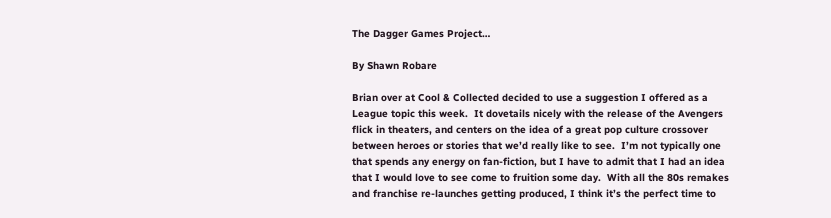The Dagger Games Project…

By Shawn Robare

Brian over at Cool & Collected decided to use a suggestion I offered as a League topic this week.  It dovetails nicely with the release of the Avengers flick in theaters, and centers on the idea of a great pop culture crossover between heroes or stories that we’d really like to see.  I’m not typically one that spends any energy on fan-fiction, but I have to admit that I had an idea that I would love to see come to fruition some day.  With all the 80s remakes and franchise re-launches getting produced, I think it’s the perfect time to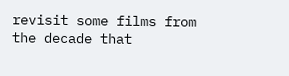revisit some films from the decade that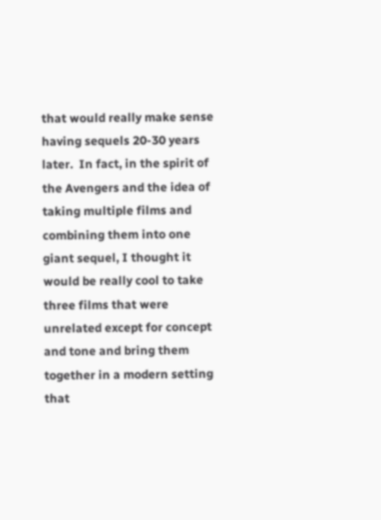that would really make sense having sequels 20-30 years later.  In fact, in the spirit of the Avengers and the idea of taking multiple films and combining them into one giant sequel, I thought it would be really cool to take three films that were unrelated except for concept and tone and bring them together in a modern setting that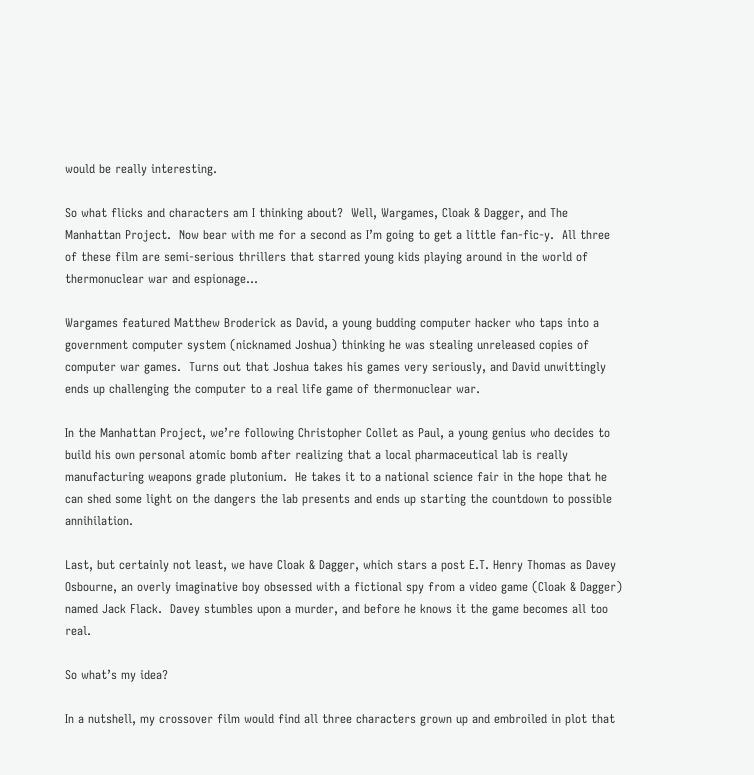would be really interesting.

So what flicks and characters am I thinking about?  Well, Wargames, Cloak & Dagger, and The Manhattan Project.  Now bear with me for a second as I’m going to get a little fan-fic-y.  All three of these film are semi-serious thrillers that starred young kids playing around in the world of thermonuclear war and espionage…

Wargames featured Matthew Broderick as David, a young budding computer hacker who taps into a government computer system (nicknamed Joshua) thinking he was stealing unreleased copies of computer war games.  Turns out that Joshua takes his games very seriously, and David unwittingly ends up challenging the computer to a real life game of thermonuclear war.

In the Manhattan Project, we’re following Christopher Collet as Paul, a young genius who decides to build his own personal atomic bomb after realizing that a local pharmaceutical lab is really manufacturing weapons grade plutonium.  He takes it to a national science fair in the hope that he can shed some light on the dangers the lab presents and ends up starting the countdown to possible annihilation.

Last, but certainly not least, we have Cloak & Dagger, which stars a post E.T. Henry Thomas as Davey Osbourne, an overly imaginative boy obsessed with a fictional spy from a video game (Cloak & Dagger) named Jack Flack.  Davey stumbles upon a murder, and before he knows it the game becomes all too real.

So what’s my idea?

In a nutshell, my crossover film would find all three characters grown up and embroiled in plot that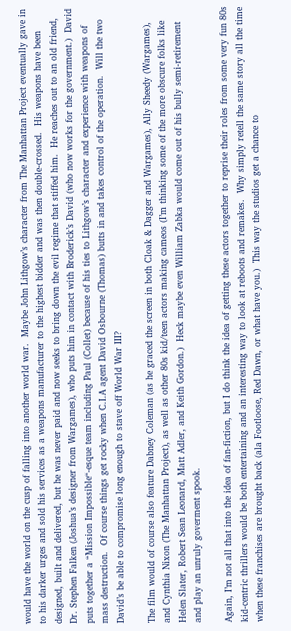would have the world on the cusp of falling into another world war.  Maybe John Lithgow’s character from The Manhattan Project eventually gave in to his darker urges and sold his services as a weapons manufacturer to the highest bidder and was then double-crossed.  His weapons have been designed, built and delivered, but he was never paid and now seeks to bring down the evil regime that stiffed him.  He reaches out to an old friend, Dr. Stephen Falken (Joshua’s designer from Wargames), who puts him in contact with Broderick’s David (who now works for the government.)  David puts together a “Mission Impossible“-esque team including Paul (Collet) because of his ties to Lithgow’s character and experience with weapons of mass destruction.  Of course things get rocky when C.I.A agent David Osbourne (Thomas) butts in and takes control of the operation.  Will the two David’s be able to compromise long enough to stave off World War III?

The film would of course also feature Dabney Coleman (as he graced the screen in both Cloak & Dagger and Wargames), Ally Sheedy (Wargames), and Cynthia Nixon (The Manhattan Project), as well as other 80s kid/teen actors making cameos (I’m thinking some of the more obscure folks like Helen Slater, Robert Sean Leonard, Matt Adler, and Keith Gordon.)  Heck maybe even William Zabka would come out of his bully semi-retirement and play an unruly goverment spook.

Again, I’m not all that into the idea of fan-fiction, but I do think the idea of getting these actors together to reprise their roles from some very fun 80s kid-centric thrillers would be both entertaining and an interesting way to look at reboots and remakes.  Why simply retell the same story all the time when these franchises are brought back (ala Footloose, Red Dawn, or what have you.)  This way the studios get a chance to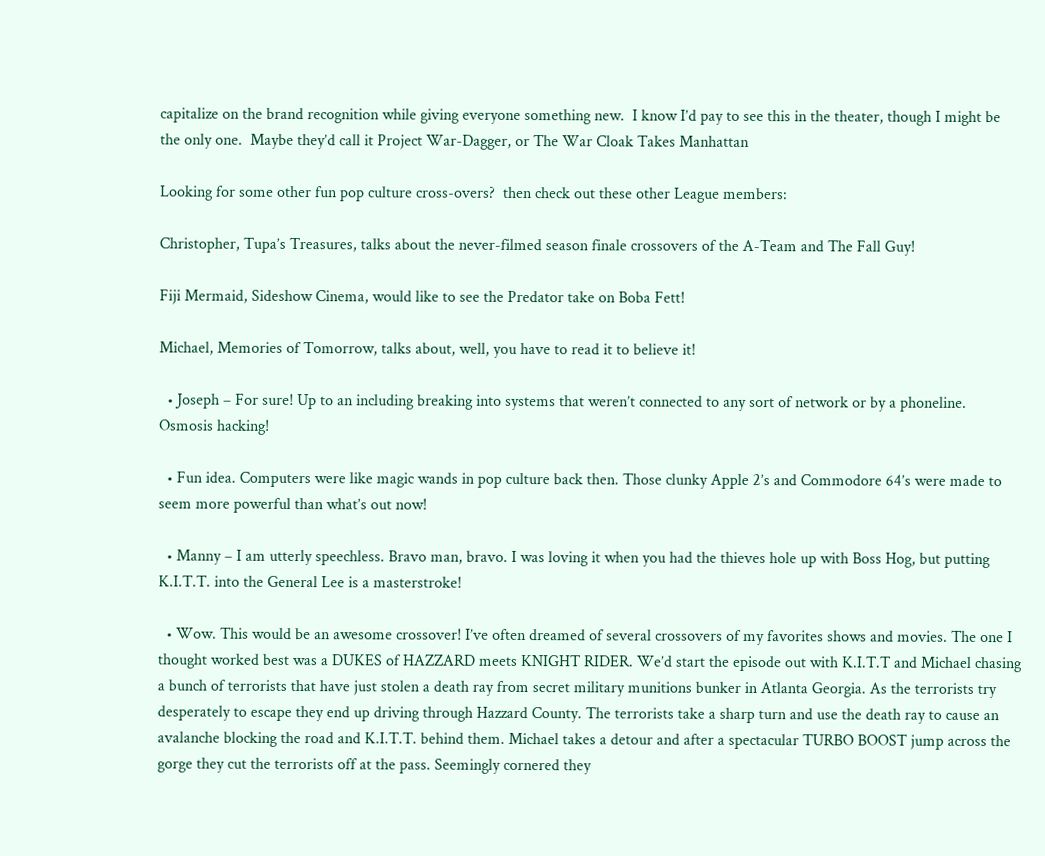capitalize on the brand recognition while giving everyone something new.  I know I’d pay to see this in the theater, though I might be the only one.  Maybe they’d call it Project War-Dagger, or The War Cloak Takes Manhattan

Looking for some other fun pop culture cross-overs?  then check out these other League members:

Christopher, Tupa’s Treasures, talks about the never-filmed season finale crossovers of the A-Team and The Fall Guy!

Fiji Mermaid, Sideshow Cinema, would like to see the Predator take on Boba Fett!

Michael, Memories of Tomorrow, talks about, well, you have to read it to believe it!

  • Joseph – For sure! Up to an including breaking into systems that weren’t connected to any sort of network or by a phoneline. Osmosis hacking!

  • Fun idea. Computers were like magic wands in pop culture back then. Those clunky Apple 2’s and Commodore 64’s were made to seem more powerful than what’s out now!

  • Manny – I am utterly speechless. Bravo man, bravo. I was loving it when you had the thieves hole up with Boss Hog, but putting K.I.T.T. into the General Lee is a masterstroke!

  • Wow. This would be an awesome crossover! I’ve often dreamed of several crossovers of my favorites shows and movies. The one I thought worked best was a DUKES of HAZZARD meets KNIGHT RIDER. We’d start the episode out with K.I.T.T and Michael chasing a bunch of terrorists that have just stolen a death ray from secret military munitions bunker in Atlanta Georgia. As the terrorists try desperately to escape they end up driving through Hazzard County. The terrorists take a sharp turn and use the death ray to cause an avalanche blocking the road and K.I.T.T. behind them. Michael takes a detour and after a spectacular TURBO BOOST jump across the gorge they cut the terrorists off at the pass. Seemingly cornered they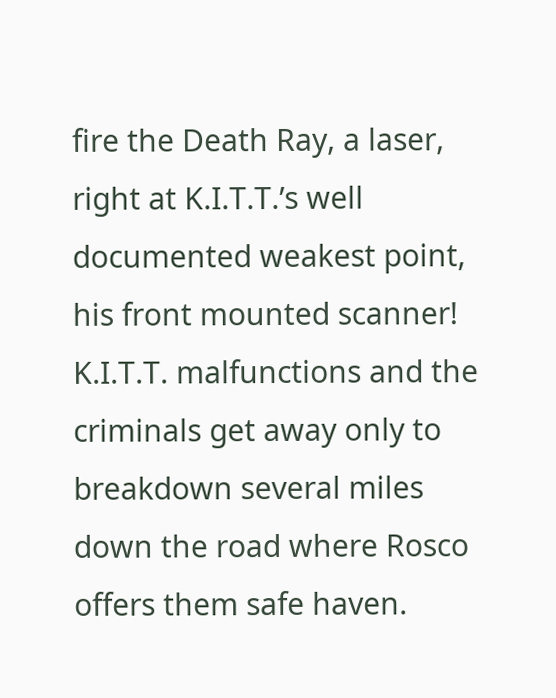fire the Death Ray, a laser, right at K.I.T.T.’s well documented weakest point, his front mounted scanner! K.I.T.T. malfunctions and the criminals get away only to breakdown several miles down the road where Rosco offers them safe haven.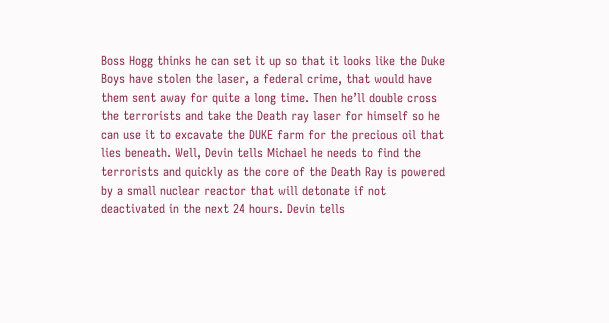Boss Hogg thinks he can set it up so that it looks like the Duke Boys have stolen the laser, a federal crime, that would have them sent away for quite a long time. Then he’ll double cross the terrorists and take the Death ray laser for himself so he can use it to excavate the DUKE farm for the precious oil that lies beneath. Well, Devin tells Michael he needs to find the terrorists and quickly as the core of the Death Ray is powered by a small nuclear reactor that will detonate if not deactivated in the next 24 hours. Devin tells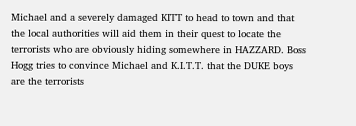Michael and a severely damaged KITT to head to town and that the local authorities will aid them in their quest to locate the terrorists who are obviously hiding somewhere in HAZZARD. Boss Hogg tries to convince Michael and K.I.T.T. that the DUKE boys are the terrorists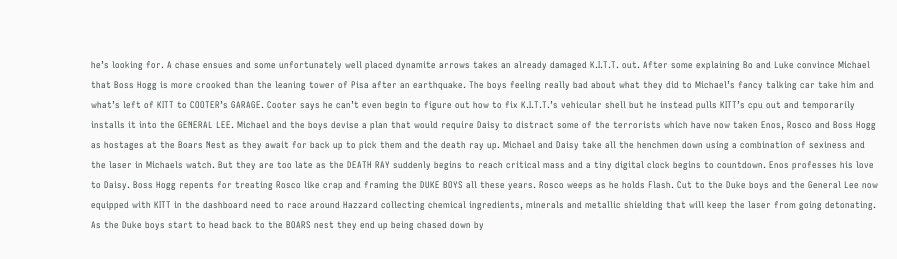he’s looking for. A chase ensues and some unfortunately well placed dynamite arrows takes an already damaged K.I.T.T. out. After some explaining Bo and Luke convince Michael that Boss Hogg is more crooked than the leaning tower of Pisa after an earthquake. The boys feeling really bad about what they did to Michael’s fancy talking car take him and what’s left of KITT to COOTER’s GARAGE. Cooter says he can’t even begin to figure out how to fix K.I.T.T.’s vehicular shell but he instead pulls KITT’s cpu out and temporarily installs it into the GENERAL LEE. Michael and the boys devise a plan that would require Daisy to distract some of the terrorists which have now taken Enos, Rosco and Boss Hogg as hostages at the Boars Nest as they await for back up to pick them and the death ray up. Michael and Daisy take all the henchmen down using a combination of sexiness and the laser in Michaels watch. But they are too late as the DEATH RAY suddenly begins to reach critical mass and a tiny digital clock begins to countdown. Enos professes his love to Daisy. Boss Hogg repents for treating Rosco like crap and framing the DUKE BOYS all these years. Rosco weeps as he holds Flash. Cut to the Duke boys and the General Lee now equipped with KITT in the dashboard need to race around Hazzard collecting chemical ingredients, minerals and metallic shielding that will keep the laser from going detonating. As the Duke boys start to head back to the BOARS nest they end up being chased down by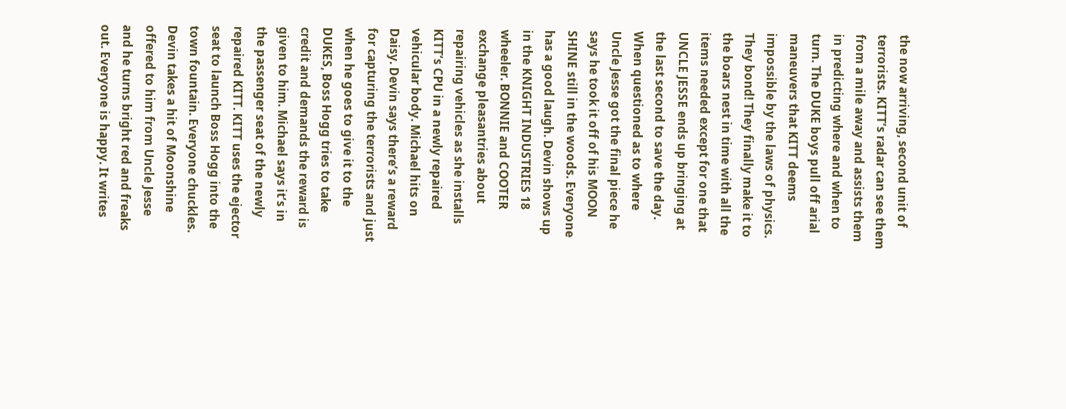the now arriving, second unit of terrorists. KITT’s radar can see them from a mile away and assists them in predicting where and when to turn. The DUKE boys pull off arial maneuvers that KITT deems impossible by the laws of physics. They bond! They finally make it to the boars nest in time with all the items needed except for one that UNCLE JESSE ends up bringing at the last second to save the day. When questioned as to where Uncle Jesse got the final piece he says he took it off of his MOON SHINE still in the woods. Everyone has a good laugh. Devin shows up in the KNIGHT INDUSTRIES 18 wheeler. BONNIE and COOTER exchange pleasantries about repairing vehicles as she installs KITT’s CPU in a newly repaired vehicular body. Michael hits on Daisy. Devin says there’s a reward for capturing the terrorists and just when he goes to give it to the DUKES, Boss Hogg tries to take credit and demands the reward is given to him. Michael says it’s in the passenger seat of the newly repaired KITT. KITT uses the ejector seat to launch Boss Hogg into the town fountain. Everyone chuckles. Devin takes a hit of Moonshine offered to him from Uncle Jesse and he turns bright red and freaks out. Everyone is happy. It writes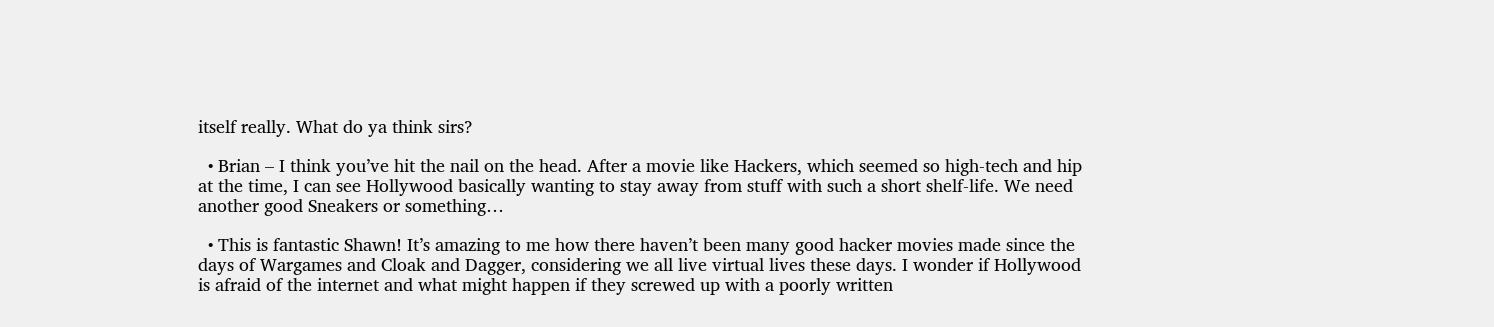itself really. What do ya think sirs?

  • Brian – I think you’ve hit the nail on the head. After a movie like Hackers, which seemed so high-tech and hip at the time, I can see Hollywood basically wanting to stay away from stuff with such a short shelf-life. We need another good Sneakers or something…

  • This is fantastic Shawn! It’s amazing to me how there haven’t been many good hacker movies made since the days of Wargames and Cloak and Dagger, considering we all live virtual lives these days. I wonder if Hollywood is afraid of the internet and what might happen if they screwed up with a poorly written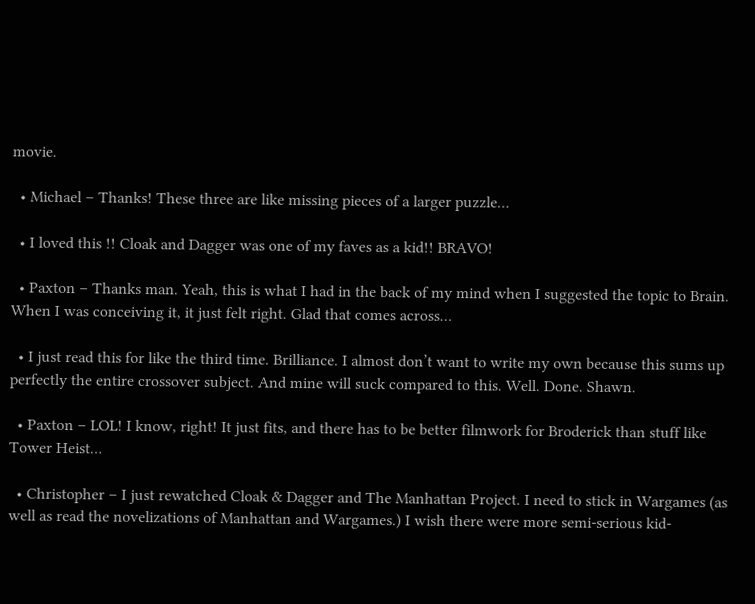movie.

  • Michael – Thanks! These three are like missing pieces of a larger puzzle…

  • I loved this !! Cloak and Dagger was one of my faves as a kid!! BRAVO!

  • Paxton – Thanks man. Yeah, this is what I had in the back of my mind when I suggested the topic to Brain. When I was conceiving it, it just felt right. Glad that comes across…

  • I just read this for like the third time. Brilliance. I almost don’t want to write my own because this sums up perfectly the entire crossover subject. And mine will suck compared to this. Well. Done. Shawn.

  • Paxton – LOL! I know, right! It just fits, and there has to be better filmwork for Broderick than stuff like Tower Heist…

  • Christopher – I just rewatched Cloak & Dagger and The Manhattan Project. I need to stick in Wargames (as well as read the novelizations of Manhattan and Wargames.) I wish there were more semi-serious kid-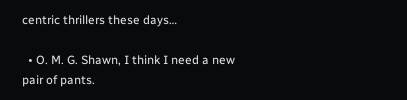centric thrillers these days…

  • O. M. G. Shawn, I think I need a new pair of pants.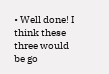• Well done! I think these three would be go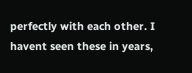perfectly with each other. I havent seen these in years,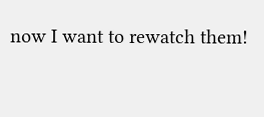now I want to rewatch them!